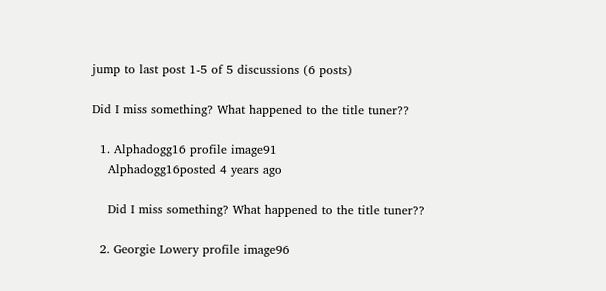jump to last post 1-5 of 5 discussions (6 posts)

Did I miss something? What happened to the title tuner??

  1. Alphadogg16 profile image91
    Alphadogg16posted 4 years ago

    Did I miss something? What happened to the title tuner??

  2. Georgie Lowery profile image96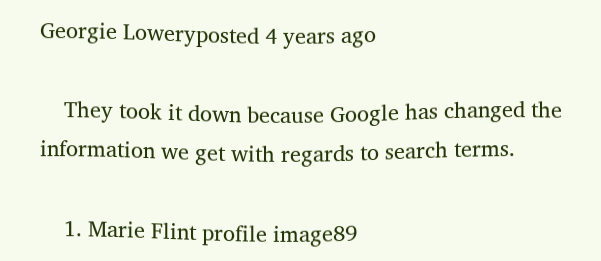Georgie Loweryposted 4 years ago

    They took it down because Google has changed the information we get with regards to search terms.

    1. Marie Flint profile image89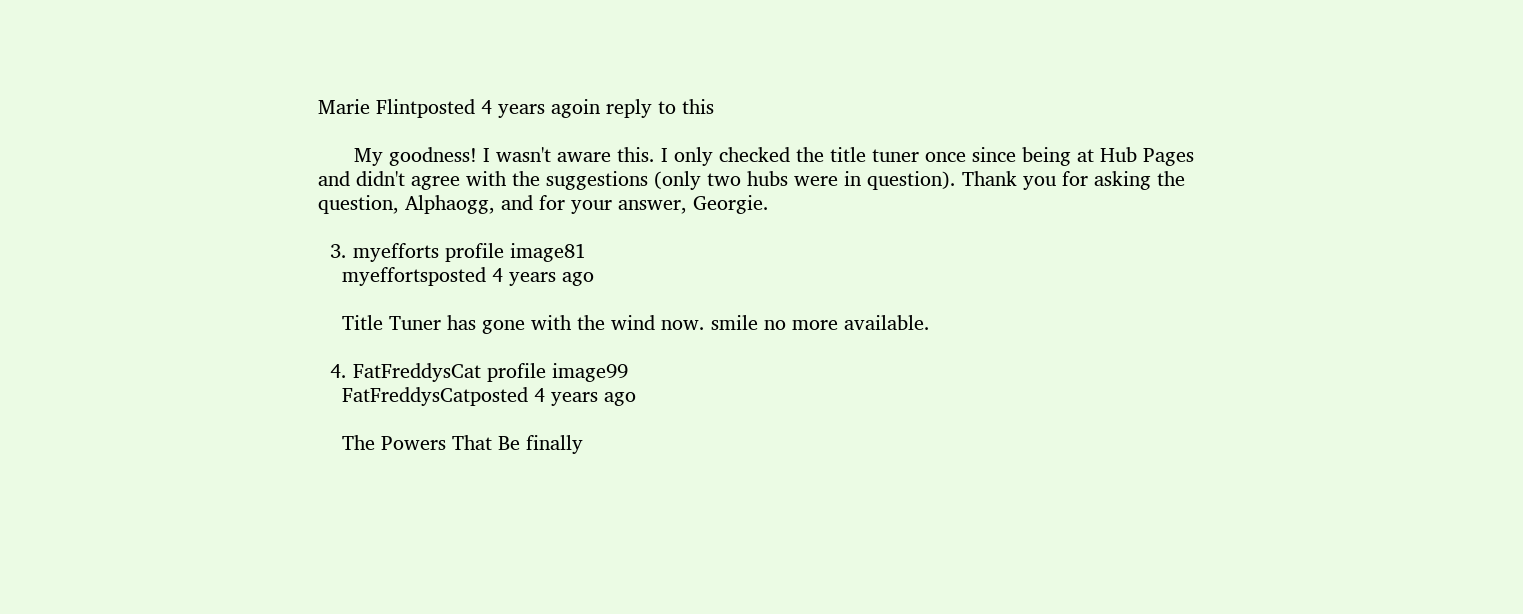Marie Flintposted 4 years agoin reply to this

      My goodness! I wasn't aware this. I only checked the title tuner once since being at Hub Pages and didn't agree with the suggestions (only two hubs were in question). Thank you for asking the question, Alphaogg, and for your answer, Georgie.

  3. myefforts profile image81
    myeffortsposted 4 years ago

    Title Tuner has gone with the wind now. smile no more available.

  4. FatFreddysCat profile image99
    FatFreddysCatposted 4 years ago

    The Powers That Be finally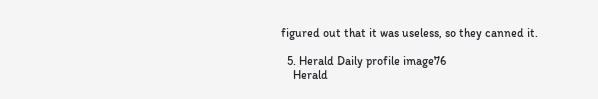figured out that it was useless, so they canned it.

  5. Herald Daily profile image76
    Herald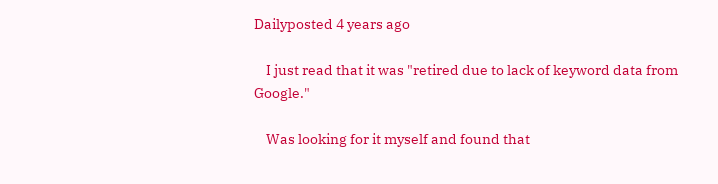Dailyposted 4 years ago

    I just read that it was "retired due to lack of keyword data from Google."

    Was looking for it myself and found that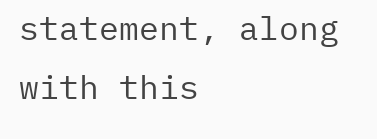statement, along with this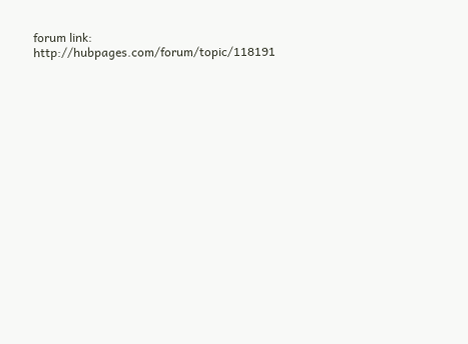forum link:  http://hubpages.com/forum/topic/118191